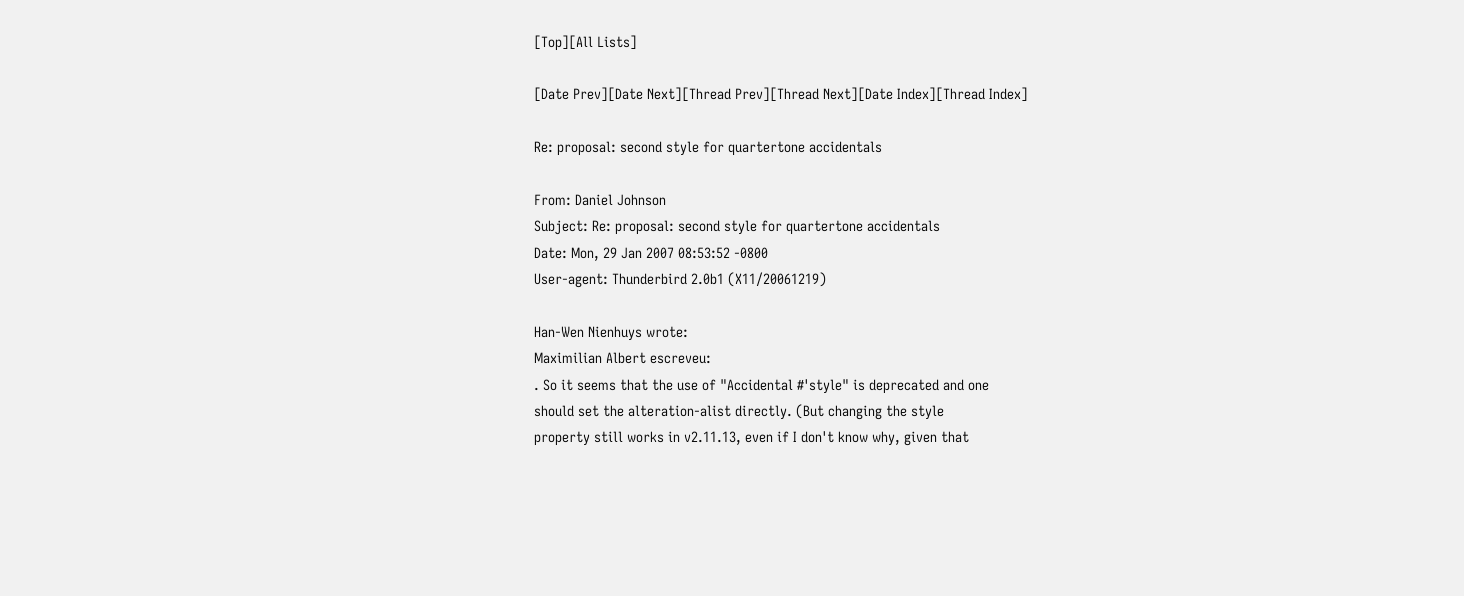[Top][All Lists]

[Date Prev][Date Next][Thread Prev][Thread Next][Date Index][Thread Index]

Re: proposal: second style for quartertone accidentals

From: Daniel Johnson
Subject: Re: proposal: second style for quartertone accidentals
Date: Mon, 29 Jan 2007 08:53:52 -0800
User-agent: Thunderbird 2.0b1 (X11/20061219)

Han-Wen Nienhuys wrote:
Maximilian Albert escreveu:
. So it seems that the use of "Accidental #'style" is deprecated and one
should set the alteration-alist directly. (But changing the style
property still works in v2.11.13, even if I don't know why, given that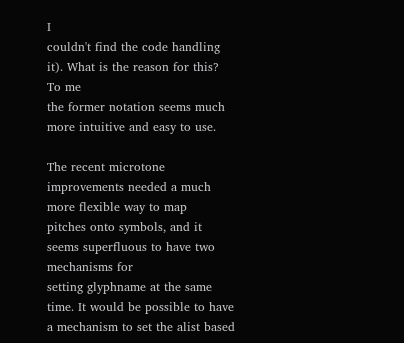I
couldn't find the code handling it). What is the reason for this? To me
the former notation seems much more intuitive and easy to use.

The recent microtone improvements needed a much more flexible way to map
pitches onto symbols, and it seems superfluous to have two mechanisms for
setting glyphname at the same time. It would be possible to have a mechanism to set the alist based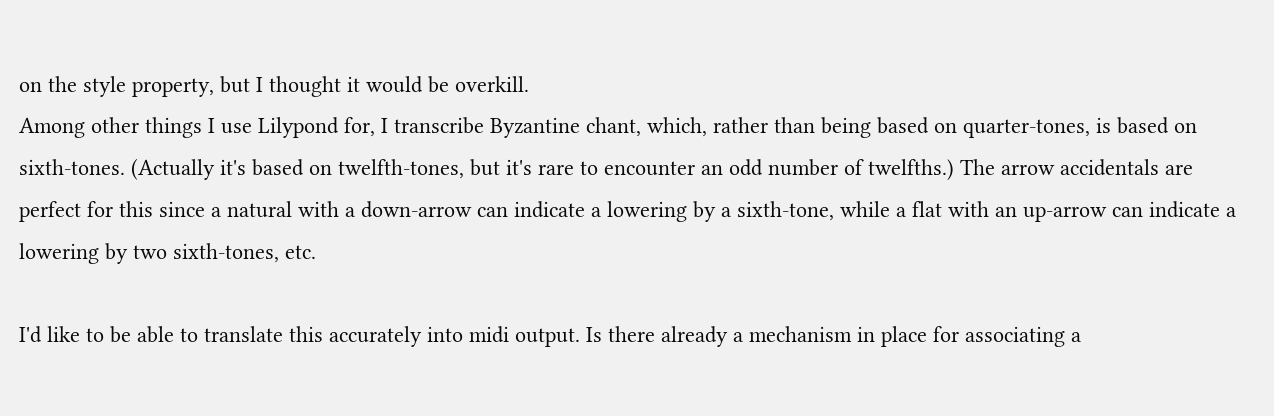on the style property, but I thought it would be overkill.
Among other things I use Lilypond for, I transcribe Byzantine chant, which, rather than being based on quarter-tones, is based on sixth-tones. (Actually it's based on twelfth-tones, but it's rare to encounter an odd number of twelfths.) The arrow accidentals are perfect for this since a natural with a down-arrow can indicate a lowering by a sixth-tone, while a flat with an up-arrow can indicate a lowering by two sixth-tones, etc.

I'd like to be able to translate this accurately into midi output. Is there already a mechanism in place for associating a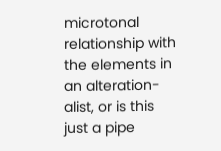microtonal relationship with the elements in an alteration-alist, or is this just a pipe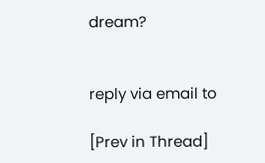dream?


reply via email to

[Prev in Thread]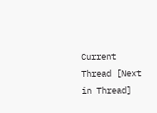Current Thread [Next in Thread]